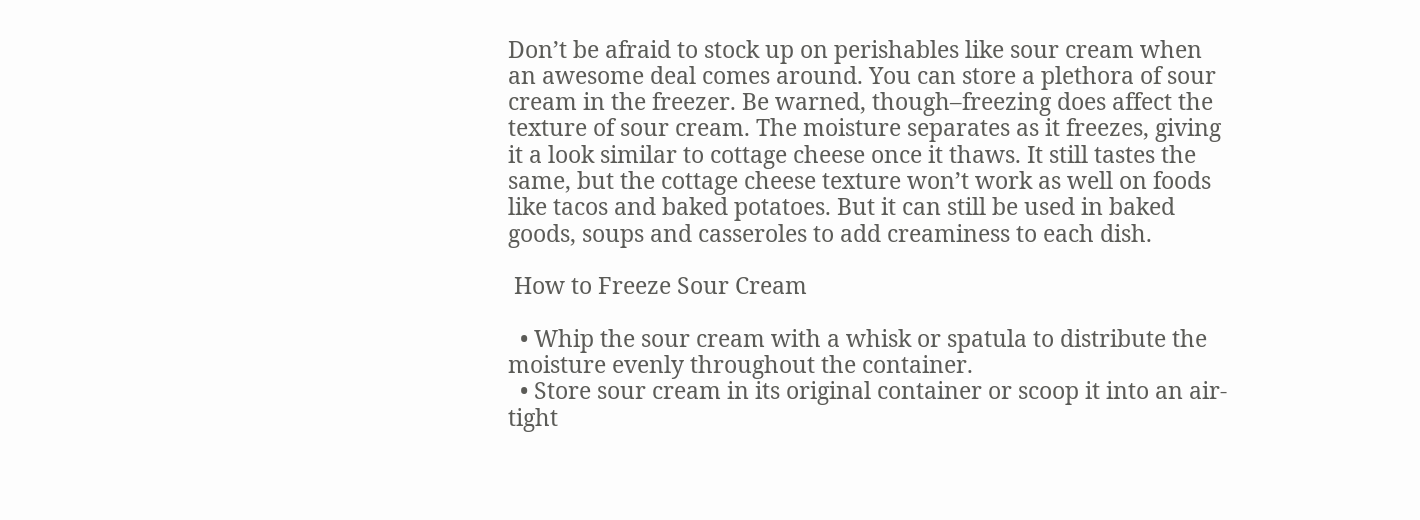Don’t be afraid to stock up on perishables like sour cream when an awesome deal comes around. You can store a plethora of sour cream in the freezer. Be warned, though–freezing does affect the texture of sour cream. The moisture separates as it freezes, giving it a look similar to cottage cheese once it thaws. It still tastes the same, but the cottage cheese texture won’t work as well on foods like tacos and baked potatoes. But it can still be used in baked goods, soups and casseroles to add creaminess to each dish.

 How to Freeze Sour Cream

  • Whip the sour cream with a whisk or spatula to distribute the moisture evenly throughout the container.
  • Store sour cream in its original container or scoop it into an air-tight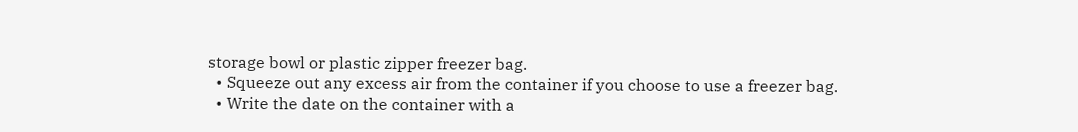storage bowl or plastic zipper freezer bag.
  • Squeeze out any excess air from the container if you choose to use a freezer bag.
  • Write the date on the container with a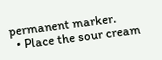permanent marker.
  • Place the sour cream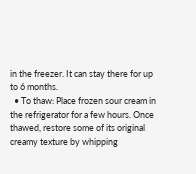in the freezer. It can stay there for up to 6 months.
  • To thaw: Place frozen sour cream in the refrigerator for a few hours. Once thawed, restore some of its original creamy texture by whipping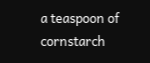a teaspoon of cornstarch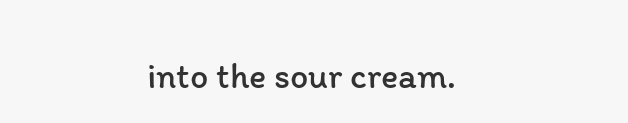into the sour cream.